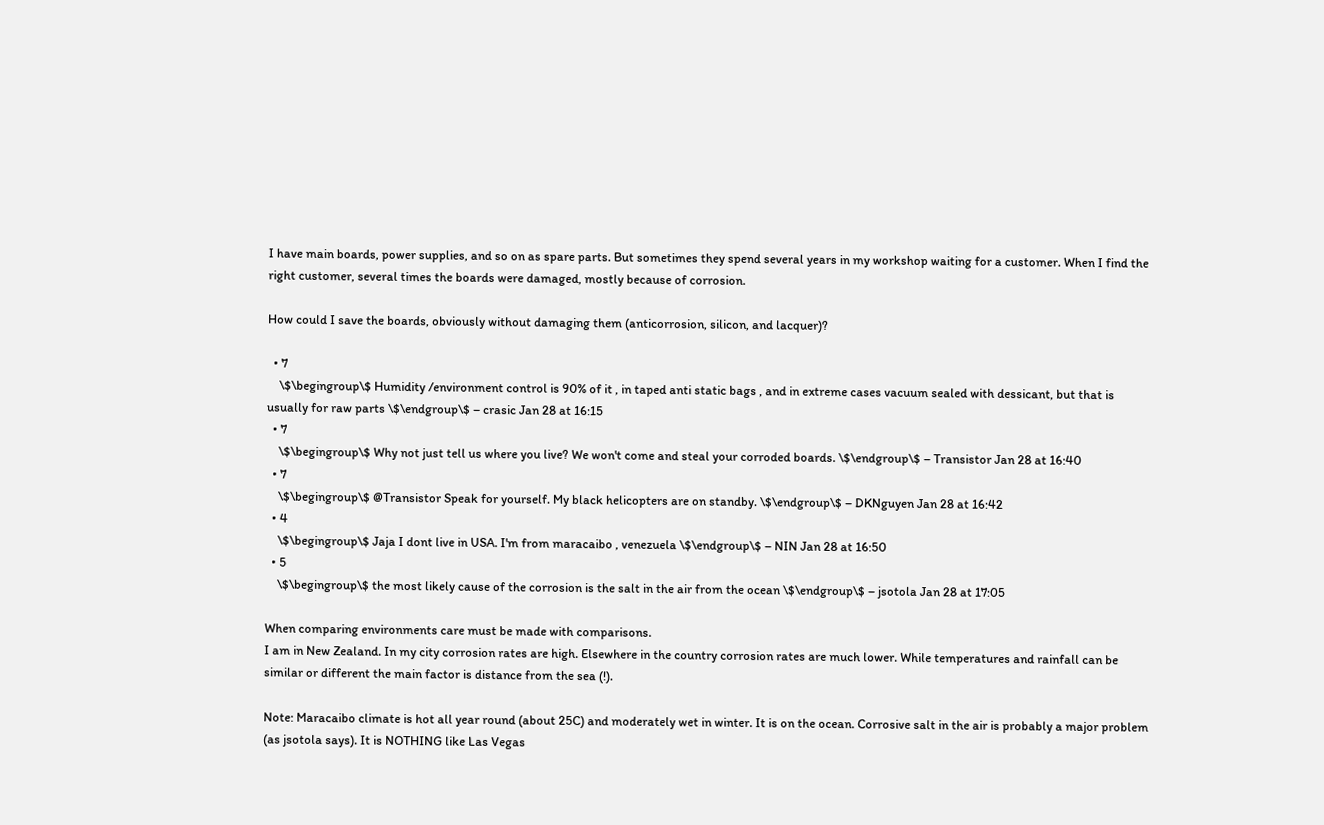I have main boards, power supplies, and so on as spare parts. But sometimes they spend several years in my workshop waiting for a customer. When I find the right customer, several times the boards were damaged, mostly because of corrosion.

How could I save the boards, obviously without damaging them (anticorrosion, silicon, and lacquer)?

  • 7
    \$\begingroup\$ Humidity /environment control is 90% of it , in taped anti static bags , and in extreme cases vacuum sealed with dessicant, but that is usually for raw parts \$\endgroup\$ – crasic Jan 28 at 16:15
  • 7
    \$\begingroup\$ Why not just tell us where you live? We won't come and steal your corroded boards. \$\endgroup\$ – Transistor Jan 28 at 16:40
  • 7
    \$\begingroup\$ @Transistor Speak for yourself. My black helicopters are on standby. \$\endgroup\$ – DKNguyen Jan 28 at 16:42
  • 4
    \$\begingroup\$ Jaja I dont live in USA. I'm from maracaibo , venezuela \$\endgroup\$ – NIN Jan 28 at 16:50
  • 5
    \$\begingroup\$ the most likely cause of the corrosion is the salt in the air from the ocean \$\endgroup\$ – jsotola Jan 28 at 17:05

When comparing environments care must be made with comparisons.
I am in New Zealand. In my city corrosion rates are high. Elsewhere in the country corrosion rates are much lower. While temperatures and rainfall can be similar or different the main factor is distance from the sea (!).

Note: Maracaibo climate is hot all year round (about 25C) and moderately wet in winter. It is on the ocean. Corrosive salt in the air is probably a major problem (as jsotola says). It is NOTHING like Las Vegas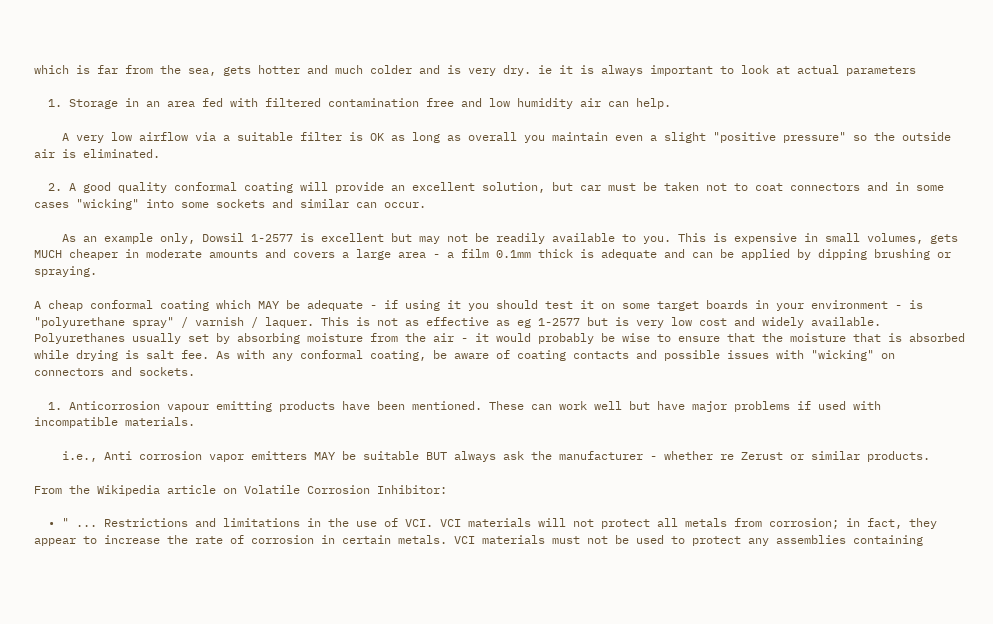which is far from the sea, gets hotter and much colder and is very dry. ie it is always important to look at actual parameters

  1. Storage in an area fed with filtered contamination free and low humidity air can help.

    A very low airflow via a suitable filter is OK as long as overall you maintain even a slight "positive pressure" so the outside air is eliminated.

  2. A good quality conformal coating will provide an excellent solution, but car must be taken not to coat connectors and in some cases "wicking" into some sockets and similar can occur.

    As an example only, Dowsil 1-2577 is excellent but may not be readily available to you. This is expensive in small volumes, gets MUCH cheaper in moderate amounts and covers a large area - a film 0.1mm thick is adequate and can be applied by dipping brushing or spraying.

A cheap conformal coating which MAY be adequate - if using it you should test it on some target boards in your environment - is "polyurethane spray" / varnish / laquer. This is not as effective as eg 1-2577 but is very low cost and widely available. Polyurethanes usually set by absorbing moisture from the air - it would probably be wise to ensure that the moisture that is absorbed while drying is salt fee. As with any conformal coating, be aware of coating contacts and possible issues with "wicking" on connectors and sockets.

  1. Anticorrosion vapour emitting products have been mentioned. These can work well but have major problems if used with incompatible materials.

    i.e., Anti corrosion vapor emitters MAY be suitable BUT always ask the manufacturer - whether re Zerust or similar products.

From the Wikipedia article on Volatile Corrosion Inhibitor:

  • " ... Restrictions and limitations in the use of VCI. VCI materials will not protect all metals from corrosion; in fact, they appear to increase the rate of corrosion in certain metals. VCI materials must not be used to protect any assemblies containing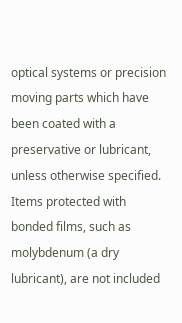optical systems or precision moving parts which have been coated with a preservative or lubricant, unless otherwise specified. Items protected with bonded films, such as molybdenum (a dry lubricant), are not included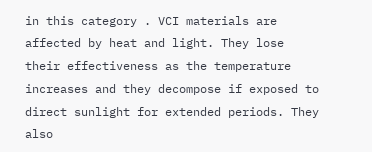in this category . VCI materials are affected by heat and light. They lose their effectiveness as the temperature increases and they decompose if exposed to direct sunlight for extended periods. They also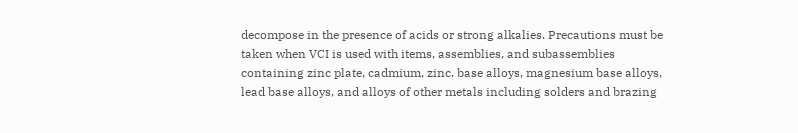decompose in the presence of acids or strong alkalies. Precautions must be taken when VCI is used with items, assemblies, and subassemblies containing zinc plate, cadmium, zinc. base alloys, magnesium base alloys, lead base alloys, and alloys of other metals including solders and brazing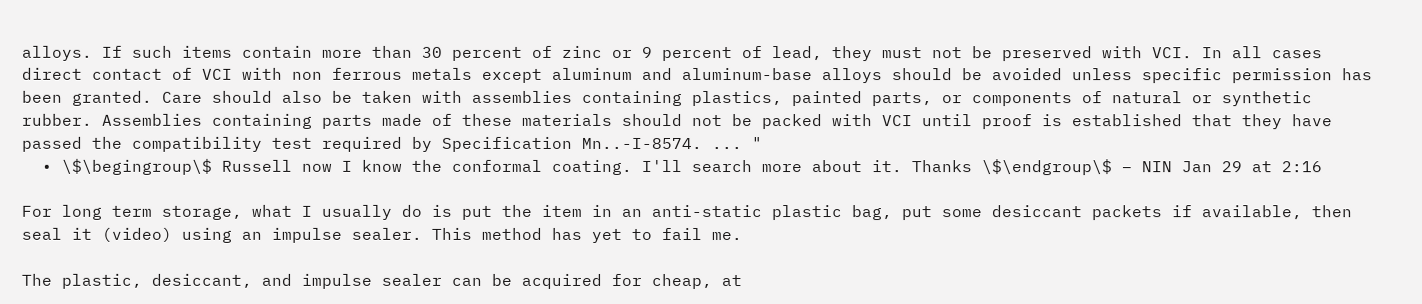alloys. If such items contain more than 30 percent of zinc or 9 percent of lead, they must not be preserved with VCI. In all cases direct contact of VCI with non ferrous metals except aluminum and aluminum-base alloys should be avoided unless specific permission has been granted. Care should also be taken with assemblies containing plastics, painted parts, or components of natural or synthetic rubber. Assemblies containing parts made of these materials should not be packed with VCI until proof is established that they have passed the compatibility test required by Specification Mn..-I-8574. ... "
  • \$\begingroup\$ Russell now I know the conformal coating. I'll search more about it. Thanks \$\endgroup\$ – NIN Jan 29 at 2:16

For long term storage, what I usually do is put the item in an anti-static plastic bag, put some desiccant packets if available, then seal it (video) using an impulse sealer. This method has yet to fail me.

The plastic, desiccant, and impulse sealer can be acquired for cheap, at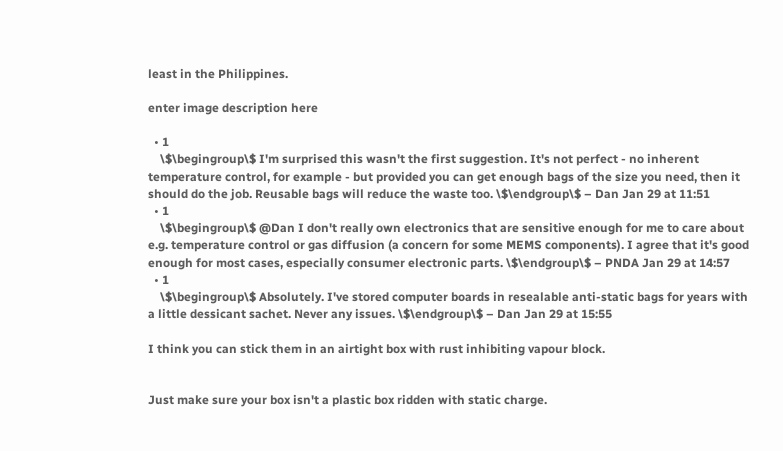least in the Philippines.

enter image description here

  • 1
    \$\begingroup\$ I'm surprised this wasn't the first suggestion. It's not perfect - no inherent temperature control, for example - but provided you can get enough bags of the size you need, then it should do the job. Reusable bags will reduce the waste too. \$\endgroup\$ – Dan Jan 29 at 11:51
  • 1
    \$\begingroup\$ @Dan I don't really own electronics that are sensitive enough for me to care about e.g. temperature control or gas diffusion (a concern for some MEMS components). I agree that it's good enough for most cases, especially consumer electronic parts. \$\endgroup\$ – PNDA Jan 29 at 14:57
  • 1
    \$\begingroup\$ Absolutely. I've stored computer boards in resealable anti-static bags for years with a little dessicant sachet. Never any issues. \$\endgroup\$ – Dan Jan 29 at 15:55

I think you can stick them in an airtight box with rust inhibiting vapour block.


Just make sure your box isn't a plastic box ridden with static charge.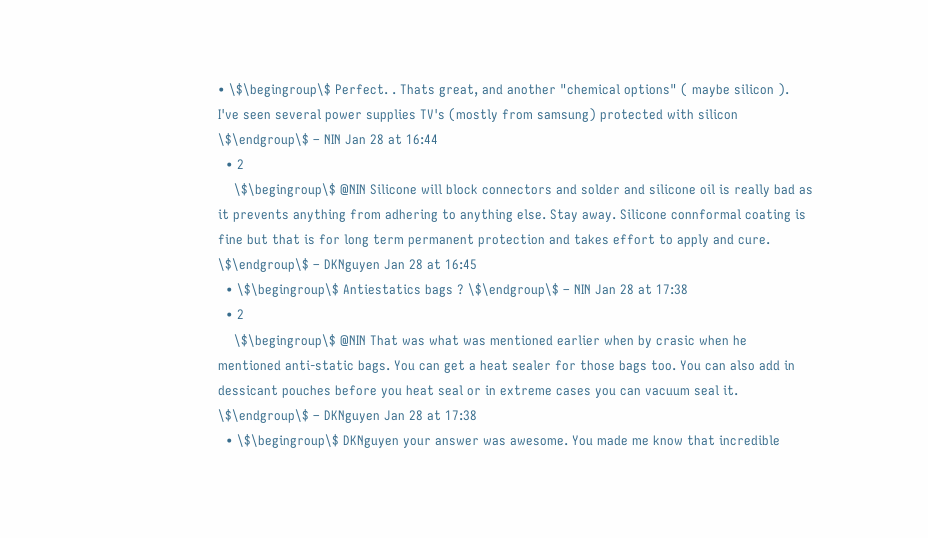• \$\begingroup\$ Perfect. . Thats great, and another "chemical options" ( maybe silicon ). I've seen several power supplies TV's (mostly from samsung) protected with silicon \$\endgroup\$ – NIN Jan 28 at 16:44
  • 2
    \$\begingroup\$ @NIN Silicone will block connectors and solder and silicone oil is really bad as it prevents anything from adhering to anything else. Stay away. Silicone connformal coating is fine but that is for long term permanent protection and takes effort to apply and cure. \$\endgroup\$ – DKNguyen Jan 28 at 16:45
  • \$\begingroup\$ Antiestatics bags ? \$\endgroup\$ – NIN Jan 28 at 17:38
  • 2
    \$\begingroup\$ @NIN That was what was mentioned earlier when by crasic when he mentioned anti-static bags. You can get a heat sealer for those bags too. You can also add in dessicant pouches before you heat seal or in extreme cases you can vacuum seal it. \$\endgroup\$ – DKNguyen Jan 28 at 17:38
  • \$\begingroup\$ DKNguyen your answer was awesome. You made me know that incredible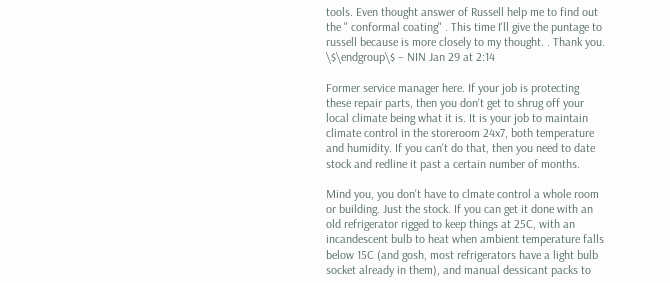tools. Even thought answer of Russell help me to find out the " conformal coating" . This time I'll give the puntage to russell because is more closely to my thought. . Thank you. \$\endgroup\$ – NIN Jan 29 at 2:14

Former service manager here. If your job is protecting these repair parts, then you don't get to shrug off your local climate being what it is. It is your job to maintain climate control in the storeroom 24x7, both temperature and humidity. If you can't do that, then you need to date stock and redline it past a certain number of months.

Mind you, you don't have to clmate control a whole room or building. Just the stock. If you can get it done with an old refrigerator rigged to keep things at 25C, with an incandescent bulb to heat when ambient temperature falls below 15C (and gosh, most refrigerators have a light bulb socket already in them), and manual dessicant packs to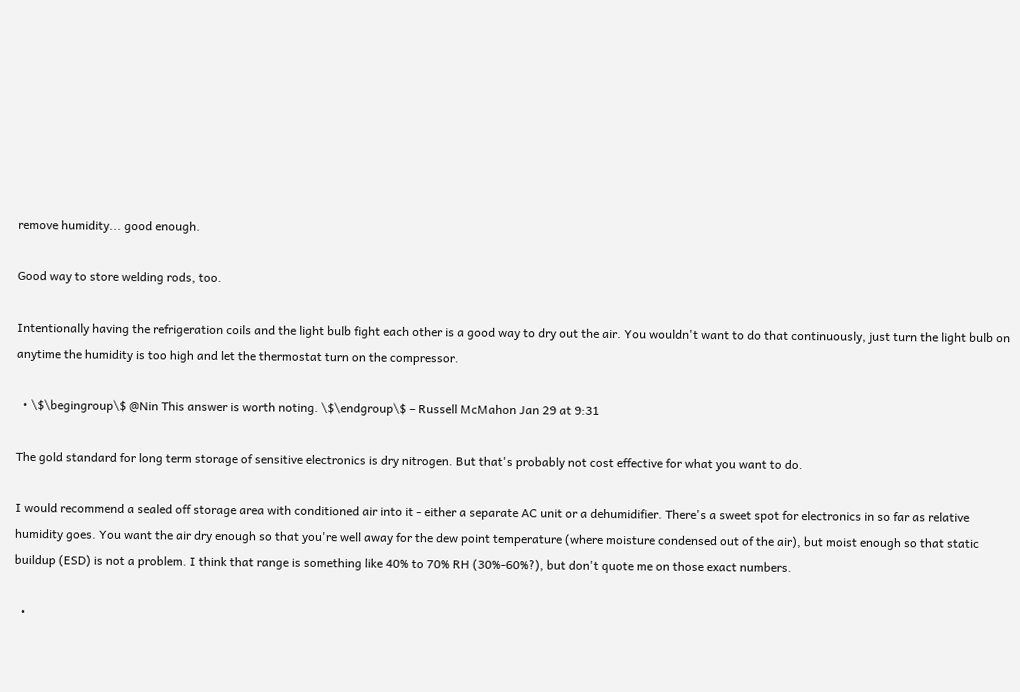remove humidity... good enough.

Good way to store welding rods, too.

Intentionally having the refrigeration coils and the light bulb fight each other is a good way to dry out the air. You wouldn't want to do that continuously, just turn the light bulb on anytime the humidity is too high and let the thermostat turn on the compressor.

  • \$\begingroup\$ @Nin This answer is worth noting. \$\endgroup\$ – Russell McMahon Jan 29 at 9:31

The gold standard for long term storage of sensitive electronics is dry nitrogen. But that's probably not cost effective for what you want to do.

I would recommend a sealed off storage area with conditioned air into it - either a separate AC unit or a dehumidifier. There's a sweet spot for electronics in so far as relative humidity goes. You want the air dry enough so that you're well away for the dew point temperature (where moisture condensed out of the air), but moist enough so that static buildup (ESD) is not a problem. I think that range is something like 40% to 70% RH (30%-60%?), but don't quote me on those exact numbers.

  •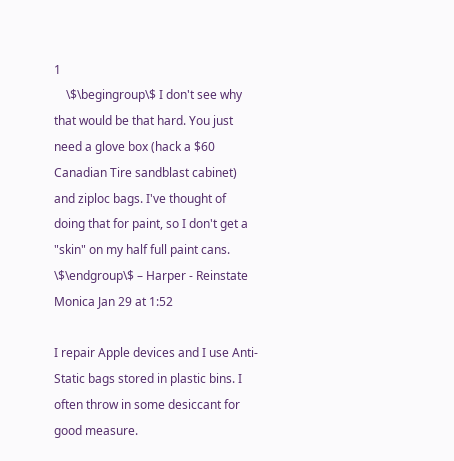1
    \$\begingroup\$ I don't see why that would be that hard. You just need a glove box (hack a $60 Canadian Tire sandblast cabinet) and ziploc bags. I've thought of doing that for paint, so I don't get a "skin" on my half full paint cans. \$\endgroup\$ – Harper - Reinstate Monica Jan 29 at 1:52

I repair Apple devices and I use Anti-Static bags stored in plastic bins. I often throw in some desiccant for good measure.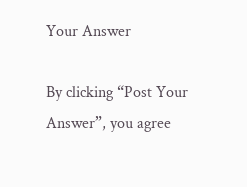Your Answer

By clicking “Post Your Answer”, you agree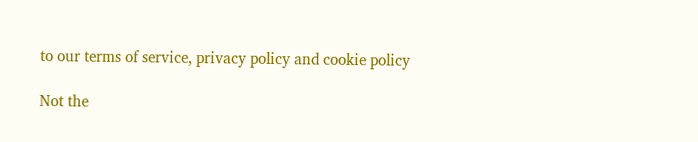to our terms of service, privacy policy and cookie policy

Not the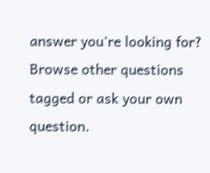answer you're looking for? Browse other questions tagged or ask your own question.